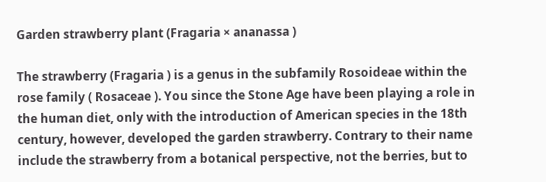Garden strawberry plant (Fragaria × ananassa )

The strawberry (Fragaria ) is a genus in the subfamily Rosoideae within the rose family ( Rosaceae ). You since the Stone Age have been playing a role in the human diet, only with the introduction of American species in the 18th century, however, developed the garden strawberry. Contrary to their name include the strawberry from a botanical perspective, not the berries, but to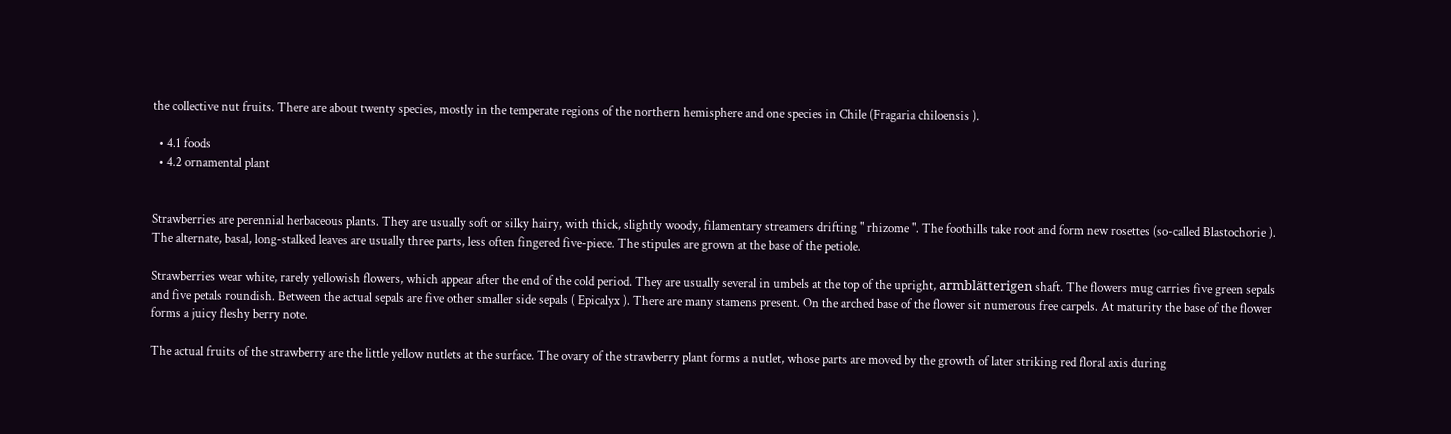the collective nut fruits. There are about twenty species, mostly in the temperate regions of the northern hemisphere and one species in Chile (Fragaria chiloensis ).

  • 4.1 foods
  • 4.2 ornamental plant


Strawberries are perennial herbaceous plants. They are usually soft or silky hairy, with thick, slightly woody, filamentary streamers drifting " rhizome ". The foothills take root and form new rosettes (so-called Blastochorie ). The alternate, basal, long-stalked leaves are usually three parts, less often fingered five-piece. The stipules are grown at the base of the petiole.

Strawberries wear white, rarely yellowish flowers, which appear after the end of the cold period. They are usually several in umbels at the top of the upright, armblätterigen shaft. The flowers mug carries five green sepals and five petals roundish. Between the actual sepals are five other smaller side sepals ( Epicalyx ). There are many stamens present. On the arched base of the flower sit numerous free carpels. At maturity the base of the flower forms a juicy fleshy berry note.

The actual fruits of the strawberry are the little yellow nutlets at the surface. The ovary of the strawberry plant forms a nutlet, whose parts are moved by the growth of later striking red floral axis during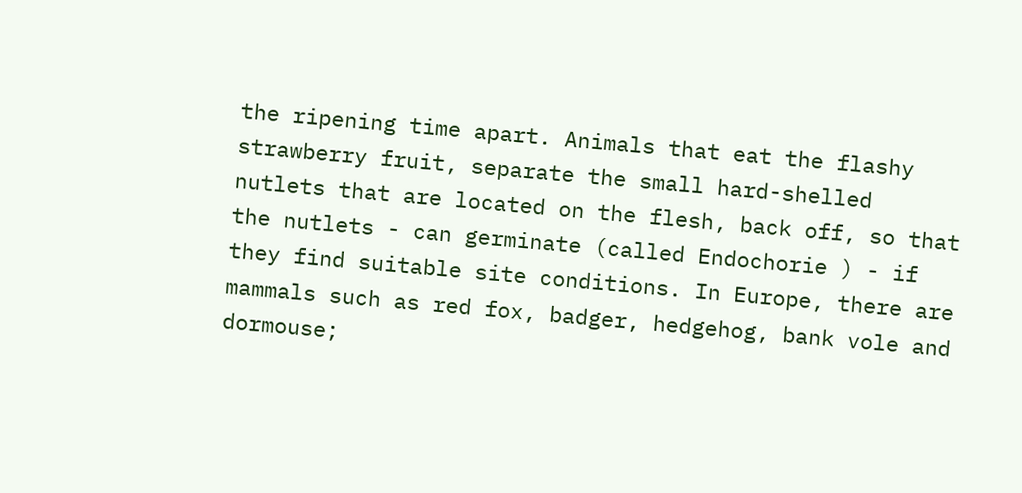the ripening time apart. Animals that eat the flashy strawberry fruit, separate the small hard-shelled nutlets that are located on the flesh, back off, so that the nutlets - can germinate (called Endochorie ) - if they find suitable site conditions. In Europe, there are mammals such as red fox, badger, hedgehog, bank vole and dormouse;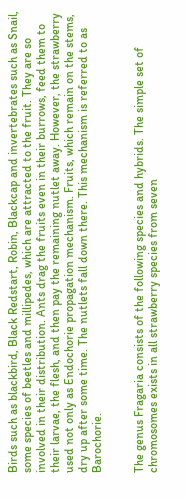Birds such as blackbird, Black Redstart, Robin, Blackcap and invertebrates such as Snail, some species of beetles and millipedes, which are attracted to the fruit. They are so involved in their distribution. Ants drag the fruits even in their burrows, feed them to their larvae, the flesh, and then pay the remaining nutlet away. However, the strawberry used not only as Endochorie propagation mechanism. Fruits, which remain on the stems, dry up after some time. The nutlets fall down there. This mechanism is referred to as Barochorie.


The genus Fragaria consists of the following species and hybrids. The simple set of chromosomes exists in all strawberry species from seven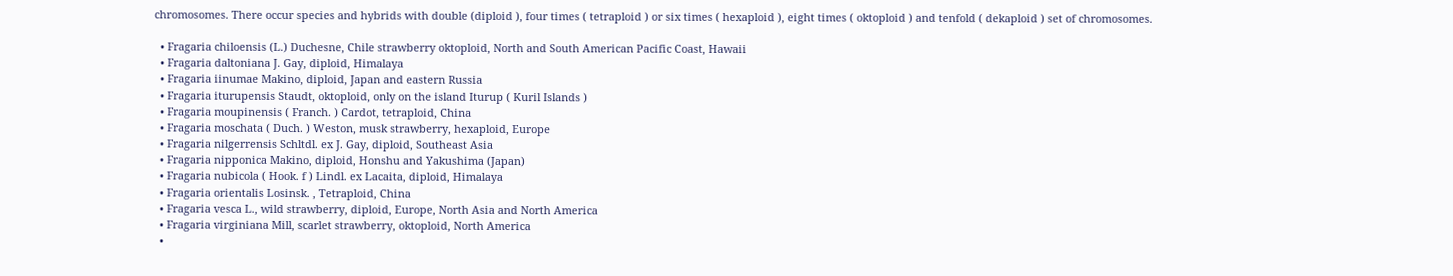chromosomes. There occur species and hybrids with double (diploid ), four times ( tetraploid ) or six times ( hexaploid ), eight times ( oktoploid ) and tenfold ( dekaploid ) set of chromosomes.

  • Fragaria chiloensis (L.) Duchesne, Chile strawberry oktoploid, North and South American Pacific Coast, Hawaii
  • Fragaria daltoniana J. Gay, diploid, Himalaya
  • Fragaria iinumae Makino, diploid, Japan and eastern Russia
  • Fragaria iturupensis Staudt, oktoploid, only on the island Iturup ( Kuril Islands )
  • Fragaria moupinensis ( Franch. ) Cardot, tetraploid, China
  • Fragaria moschata ( Duch. ) Weston, musk strawberry, hexaploid, Europe
  • Fragaria nilgerrensis Schltdl. ex J. Gay, diploid, Southeast Asia
  • Fragaria nipponica Makino, diploid, Honshu and Yakushima (Japan)
  • Fragaria nubicola ( Hook. f ) Lindl. ex Lacaita, diploid, Himalaya
  • Fragaria orientalis Losinsk. , Tetraploid, China
  • Fragaria vesca L., wild strawberry, diploid, Europe, North Asia and North America
  • Fragaria virginiana Mill, scarlet strawberry, oktoploid, North America
  •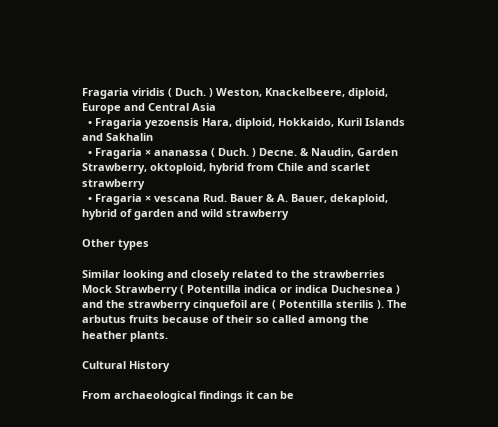Fragaria viridis ( Duch. ) Weston, Knackelbeere, diploid, Europe and Central Asia
  • Fragaria yezoensis Hara, diploid, Hokkaido, Kuril Islands and Sakhalin
  • Fragaria × ananassa ( Duch. ) Decne. & Naudin, Garden Strawberry, oktoploid, hybrid from Chile and scarlet strawberry
  • Fragaria × vescana Rud. Bauer & A. Bauer, dekaploid, hybrid of garden and wild strawberry

Other types

Similar looking and closely related to the strawberries Mock Strawberry ( Potentilla indica or indica Duchesnea ) and the strawberry cinquefoil are ( Potentilla sterilis ). The arbutus fruits because of their so called among the heather plants.

Cultural History

From archaeological findings it can be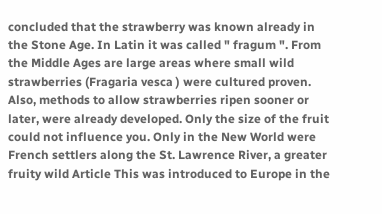concluded that the strawberry was known already in the Stone Age. In Latin it was called " fragum ". From the Middle Ages are large areas where small wild strawberries (Fragaria vesca ) were cultured proven. Also, methods to allow strawberries ripen sooner or later, were already developed. Only the size of the fruit could not influence you. Only in the New World were French settlers along the St. Lawrence River, a greater fruity wild Article This was introduced to Europe in the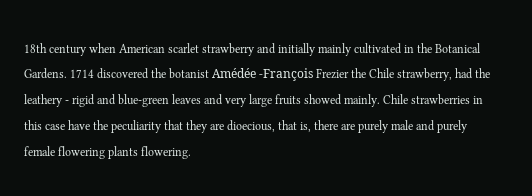18th century when American scarlet strawberry and initially mainly cultivated in the Botanical Gardens. 1714 discovered the botanist Amédée -François Frezier the Chile strawberry, had the leathery - rigid and blue-green leaves and very large fruits showed mainly. Chile strawberries in this case have the peculiarity that they are dioecious, that is, there are purely male and purely female flowering plants flowering.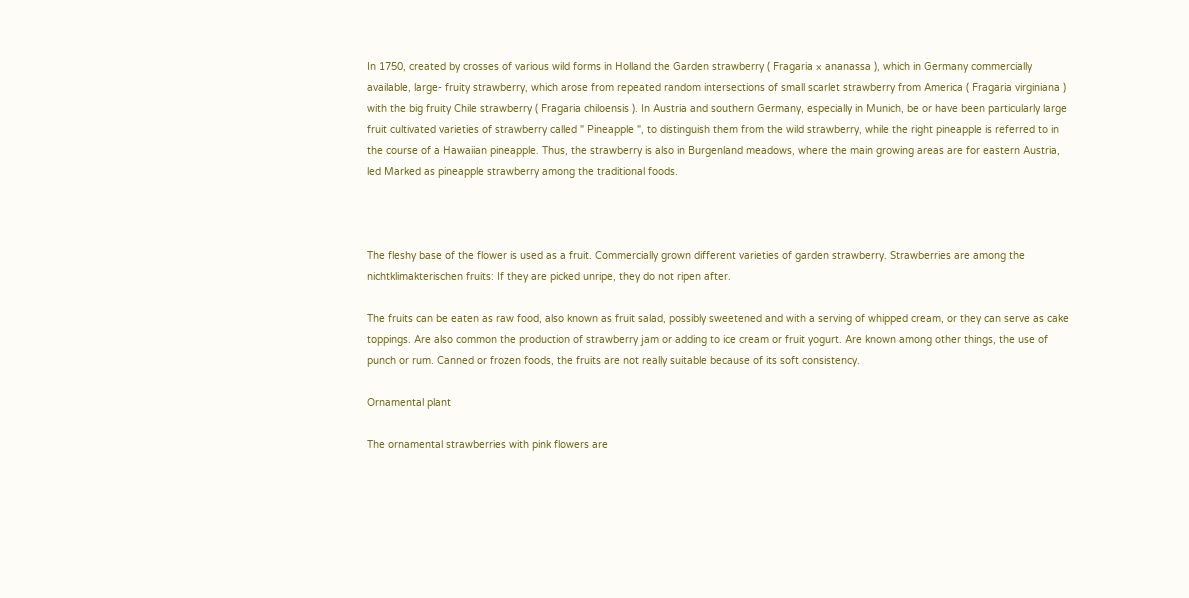In 1750, created by crosses of various wild forms in Holland the Garden strawberry ( Fragaria × ananassa ), which in Germany commercially available, large- fruity strawberry, which arose from repeated random intersections of small scarlet strawberry from America ( Fragaria virginiana ) with the big fruity Chile strawberry ( Fragaria chiloensis ). In Austria and southern Germany, especially in Munich, be or have been particularly large fruit cultivated varieties of strawberry called " Pineapple ", to distinguish them from the wild strawberry, while the right pineapple is referred to in the course of a Hawaiian pineapple. Thus, the strawberry is also in Burgenland meadows, where the main growing areas are for eastern Austria, led Marked as pineapple strawberry among the traditional foods.



The fleshy base of the flower is used as a fruit. Commercially grown different varieties of garden strawberry. Strawberries are among the nichtklimakterischen fruits: If they are picked unripe, they do not ripen after.

The fruits can be eaten as raw food, also known as fruit salad, possibly sweetened and with a serving of whipped cream, or they can serve as cake toppings. Are also common the production of strawberry jam or adding to ice cream or fruit yogurt. Are known among other things, the use of punch or rum. Canned or frozen foods, the fruits are not really suitable because of its soft consistency.

Ornamental plant

The ornamental strawberries with pink flowers are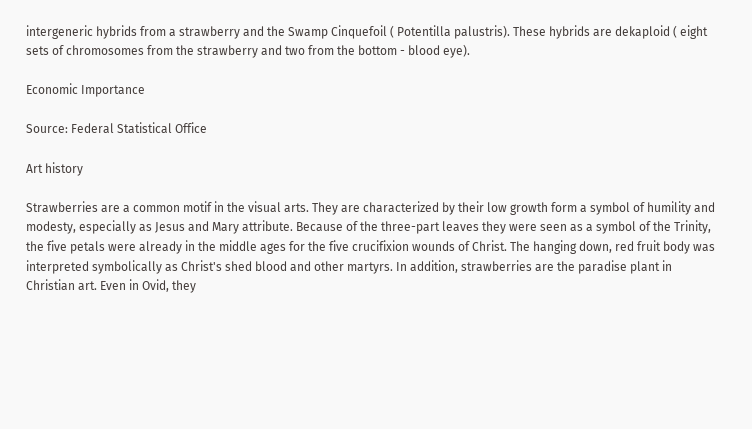intergeneric hybrids from a strawberry and the Swamp Cinquefoil ( Potentilla palustris). These hybrids are dekaploid ( eight sets of chromosomes from the strawberry and two from the bottom - blood eye).

Economic Importance

Source: Federal Statistical Office

Art history

Strawberries are a common motif in the visual arts. They are characterized by their low growth form a symbol of humility and modesty, especially as Jesus and Mary attribute. Because of the three-part leaves they were seen as a symbol of the Trinity, the five petals were already in the middle ages for the five crucifixion wounds of Christ. The hanging down, red fruit body was interpreted symbolically as Christ's shed blood and other martyrs. In addition, strawberries are the paradise plant in Christian art. Even in Ovid, they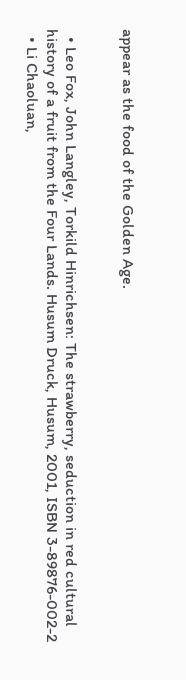appear as the food of the Golden Age.


  • Leo Fox, John Langley, Torkild Hinrichsen: The strawberry, seduction in red cultural history of a fruit from the Four Lands. Husum Druck, Husum, 2001, ISBN 3-89876-002-2
  • Li Chaoluan,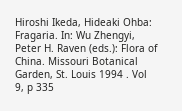Hiroshi Ikeda, Hideaki Ohba: Fragaria. In: Wu Zhengyi, Peter H. Raven (eds.): Flora of China. Missouri Botanical Garden, St. Louis 1994 . Vol 9, p 335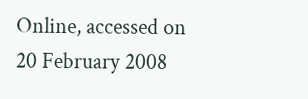Online, accessed on 20 February 2008